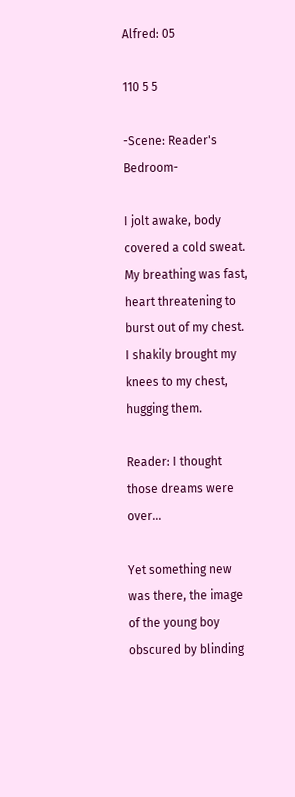Alfred: 05

110 5 5

-Scene: Reader's Bedroom-

I jolt awake, body covered a cold sweat. My breathing was fast, heart threatening to burst out of my chest.  I shakily brought my knees to my chest, hugging them.

Reader: I thought those dreams were over...

Yet something new was there, the image of the young boy obscured by blinding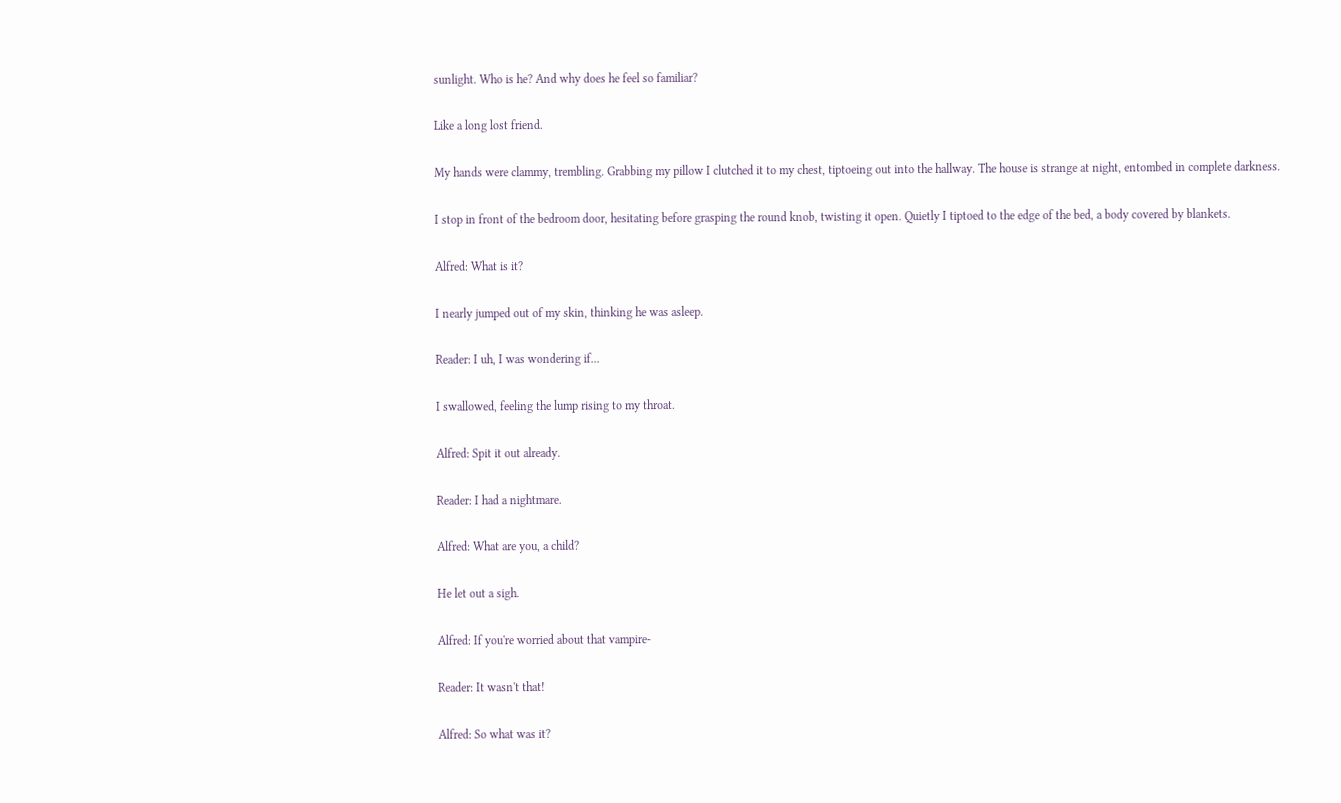sunlight. Who is he? And why does he feel so familiar?

Like a long lost friend.

My hands were clammy, trembling. Grabbing my pillow I clutched it to my chest, tiptoeing out into the hallway. The house is strange at night, entombed in complete darkness.

I stop in front of the bedroom door, hesitating before grasping the round knob, twisting it open. Quietly I tiptoed to the edge of the bed, a body covered by blankets.

Alfred: What is it?

I nearly jumped out of my skin, thinking he was asleep.

Reader: I uh, I was wondering if...

I swallowed, feeling the lump rising to my throat.

Alfred: Spit it out already.

Reader: I had a nightmare.

Alfred: What are you, a child?

He let out a sigh.

Alfred: If you're worried about that vampire-

Reader: It wasn't that!

Alfred: So what was it?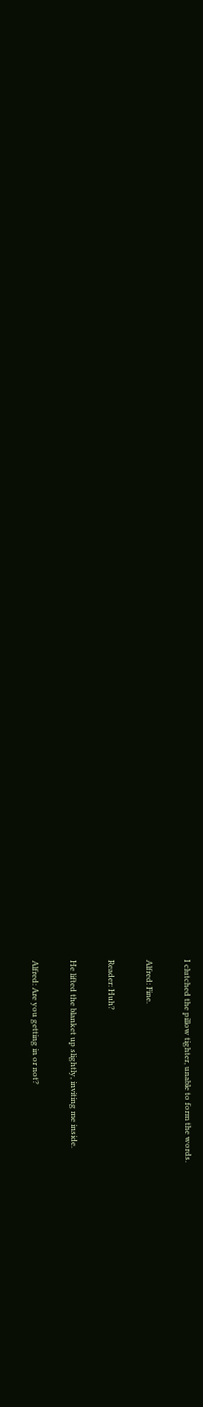I clutched the pillow tighter, unable to form the words.

Alfred: Fine.

Reader: Huh?

He lifted the blanket up slightly, inviting me inside.

Alfred: Are you getting in or not?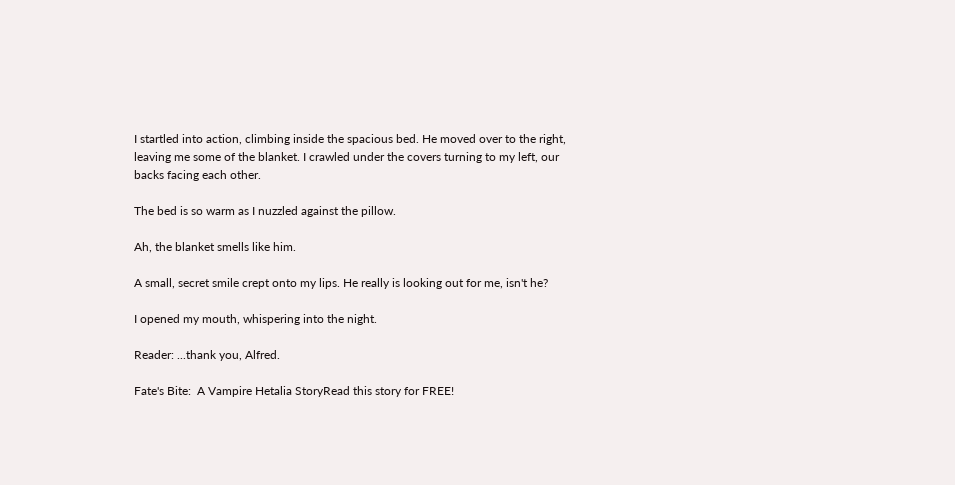I startled into action, climbing inside the spacious bed. He moved over to the right, leaving me some of the blanket. I crawled under the covers turning to my left, our backs facing each other.

The bed is so warm as I nuzzled against the pillow.

Ah, the blanket smells like him.

A small, secret smile crept onto my lips. He really is looking out for me, isn't he?

I opened my mouth, whispering into the night.

Reader: ...thank you, Alfred.

Fate's Bite:  A Vampire Hetalia StoryRead this story for FREE!